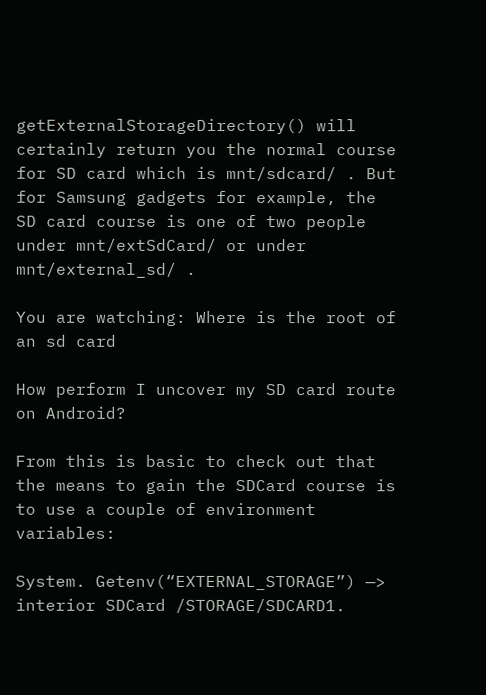getExternalStorageDirectory() will certainly return you the normal course for SD card which is mnt/sdcard/ . But for Samsung gadgets for example, the SD card course is one of two people under mnt/extSdCard/ or under mnt/external_sd/ .

You are watching: Where is the root of an sd card

How perform I uncover my SD card route on Android?

From this is basic to check out that the means to gain the SDCard course is to use a couple of environment variables:

System. Getenv(“EXTERNAL_STORAGE”) —> interior SDCard /STORAGE/SDCARD1.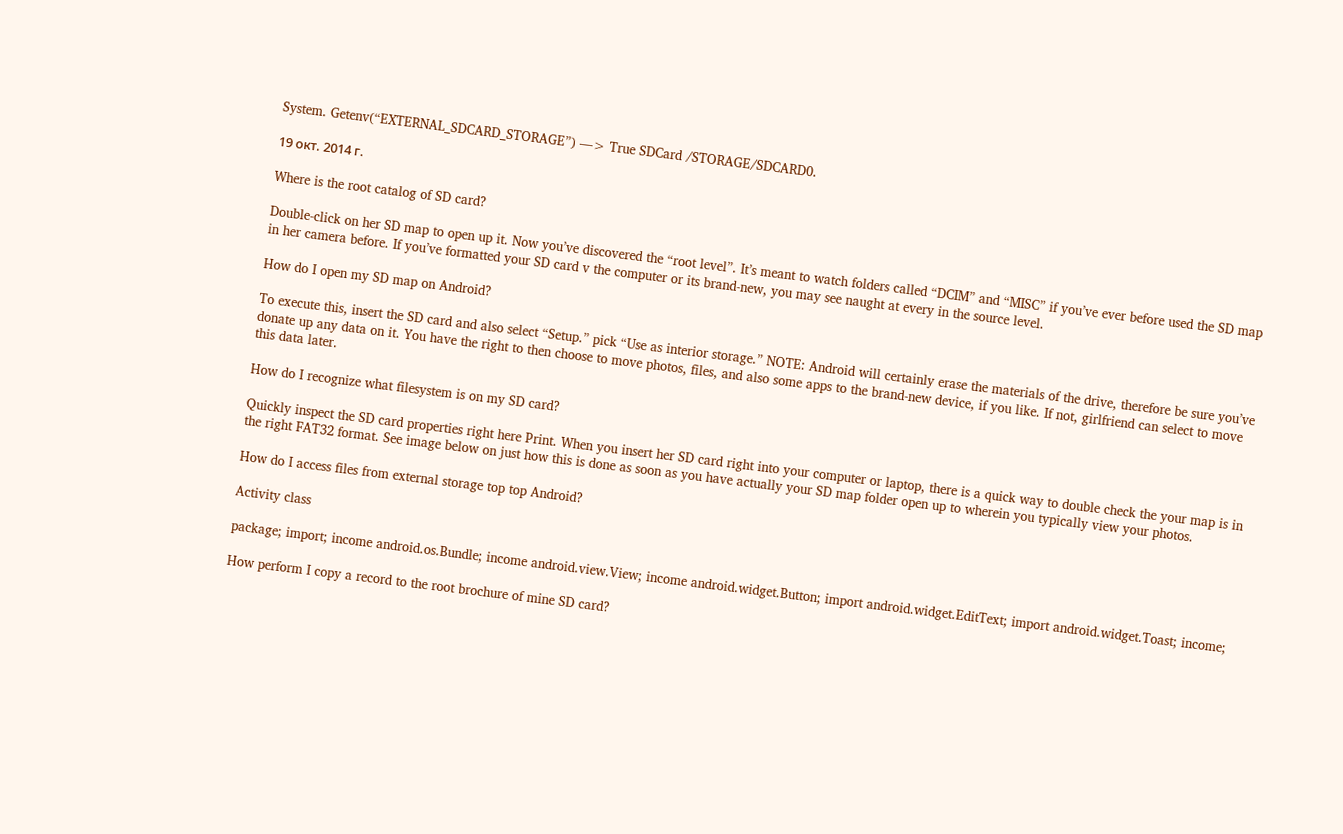System. Getenv(“EXTERNAL_SDCARD_STORAGE”) —> True SDCard /STORAGE/SDCARD0.

19 окт. 2014 г.

Where is the root catalog of SD card?

Double-click on her SD map to open up it. Now you’ve discovered the “root level”. It’s meant to watch folders called “DCIM” and “MISC” if you’ve ever before used the SD map in her camera before. If you’ve formatted your SD card v the computer or its brand-new, you may see naught at every in the source level.

How do I open my SD map on Android?

To execute this, insert the SD card and also select “Setup.” pick “Use as interior storage.” NOTE: Android will certainly erase the materials of the drive, therefore be sure you’ve donate up any data on it. You have the right to then choose to move photos, files, and also some apps to the brand-new device, if you like. If not, girlfriend can select to move this data later.

How do I recognize what filesystem is on my SD card?

Quickly inspect the SD card properties right here Print. When you insert her SD card right into your computer or laptop, there is a quick way to double check the your map is in the right FAT32 format. See image below on just how this is done as soon as you have actually your SD map folder open up to wherein you typically view your photos.

How do I access files from external storage top top Android?

Activity class

package; import; income android.os.Bundle; income android.view.View; income android.widget.Button; import android.widget.EditText; import android.widget.Toast; income;

How perform I copy a record to the root brochure of mine SD card?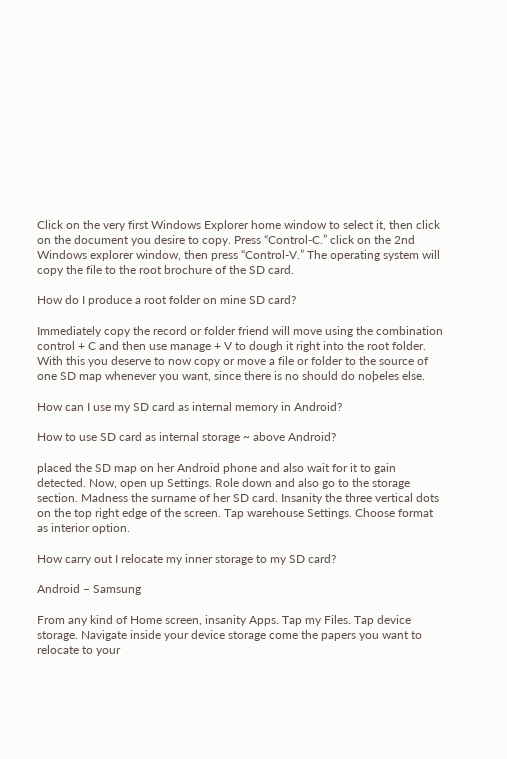Click on the very first Windows Explorer home window to select it, then click on the document you desire to copy. Press “Control-C.” click on the 2nd Windows explorer window, then press “Control-V.” The operating system will copy the file to the root brochure of the SD card.

How do I produce a root folder on mine SD card?

Immediately copy the record or folder friend will move using the combination control + C and then use manage + V to dough it right into the root folder. With this you deserve to now copy or move a file or folder to the source of one SD map whenever you want, since there is no should do noþeles else.

How can I use my SD card as internal memory in Android?

How to use SD card as internal storage ~ above Android?

placed the SD map on her Android phone and also wait for it to gain detected. Now, open up Settings. Role down and also go to the storage section. Madness the surname of her SD card. Insanity the three vertical dots on the top right edge of the screen. Tap warehouse Settings. Choose format as interior option.

How carry out I relocate my inner storage to my SD card?

Android – Samsung

From any kind of Home screen, insanity Apps. Tap my Files. Tap device storage. Navigate inside your device storage come the papers you want to relocate to your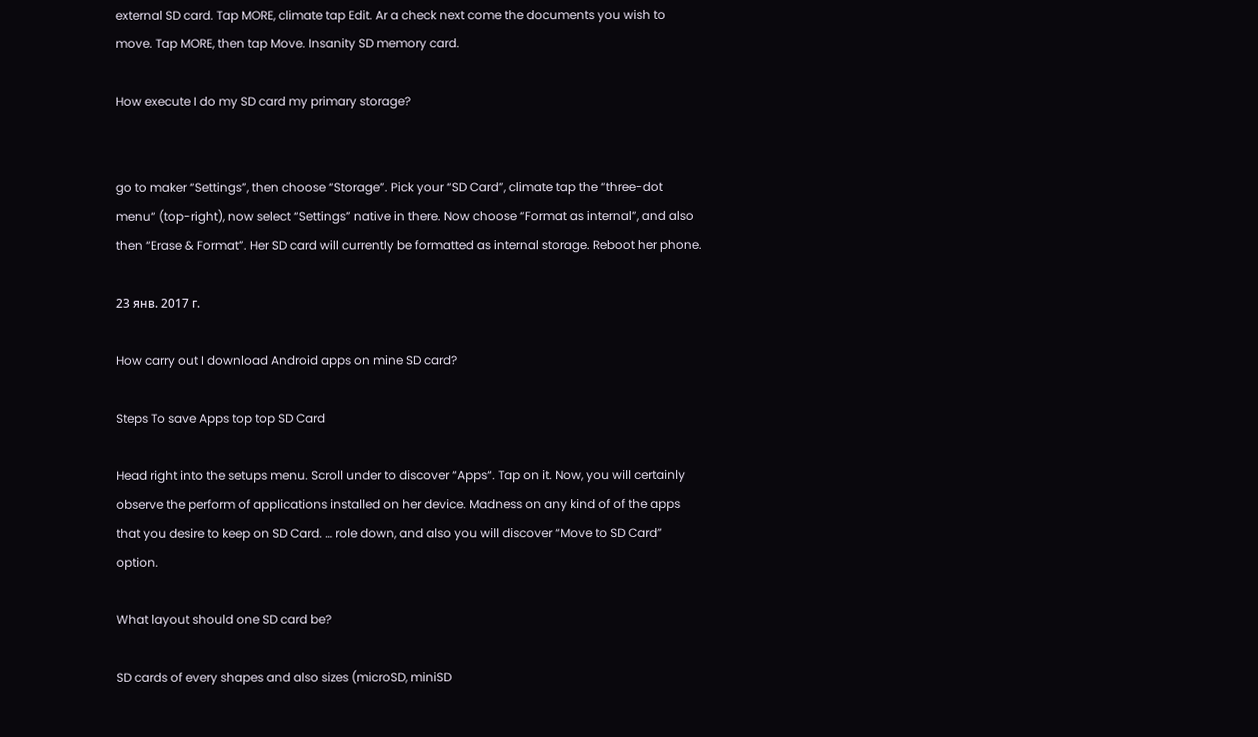external SD card. Tap MORE, climate tap Edit. Ar a check next come the documents you wish to move. Tap MORE, then tap Move. Insanity SD memory card.

How execute I do my SD card my primary storage?


go to maker “Settings”, then choose “Storage”. Pick your “SD Card”, climate tap the “three-dot menu“ (top-right), now select “Settings” native in there. Now choose “Format as internal”, and also then “Erase & Format”. Her SD card will currently be formatted as internal storage. Reboot her phone.

23 янв. 2017 г.

How carry out I download Android apps on mine SD card?

Steps To save Apps top top SD Card

Head right into the setups menu. Scroll under to discover “Apps“. Tap on it. Now, you will certainly observe the perform of applications installed on her device. Madness on any kind of of the apps that you desire to keep on SD Card. … role down, and also you will discover “Move to SD Card” option.

What layout should one SD card be?

SD cards of every shapes and also sizes (microSD, miniSD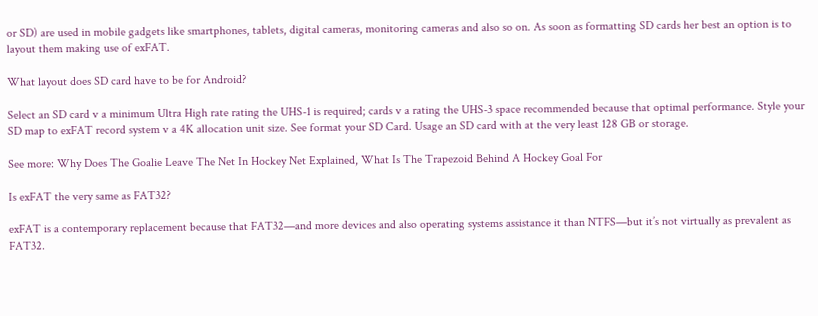or SD) are used in mobile gadgets like smartphones, tablets, digital cameras, monitoring cameras and also so on. As soon as formatting SD cards her best an option is to layout them making use of exFAT.

What layout does SD card have to be for Android?

Select an SD card v a minimum Ultra High rate rating the UHS-1 is required; cards v a rating the UHS-3 space recommended because that optimal performance. Style your SD map to exFAT record system v a 4K allocation unit size. See format your SD Card. Usage an SD card with at the very least 128 GB or storage.

See more: Why Does The Goalie Leave The Net In Hockey Net Explained, What Is The Trapezoid Behind A Hockey Goal For

Is exFAT the very same as FAT32?

exFAT is a contemporary replacement because that FAT32—and more devices and also operating systems assistance it than NTFS—but it’s not virtually as prevalent as FAT32.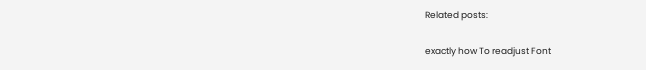Related posts:

exactly how To readjust Font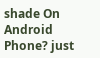shade On Android Phone? just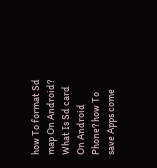how To format Sd map On Android? What Is Sd card On Android Phone? how To save Apps come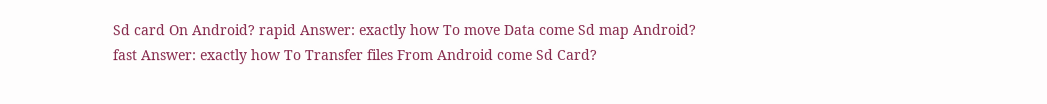Sd card On Android? rapid Answer: exactly how To move Data come Sd map Android? fast Answer: exactly how To Transfer files From Android come Sd Card?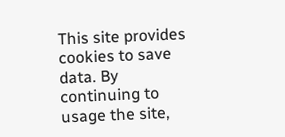This site provides cookies to save data. By continuing to usage the site,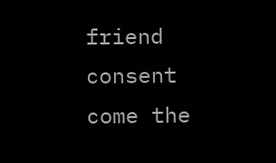friend consent come the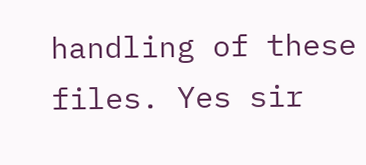handling of these files. Yes sir